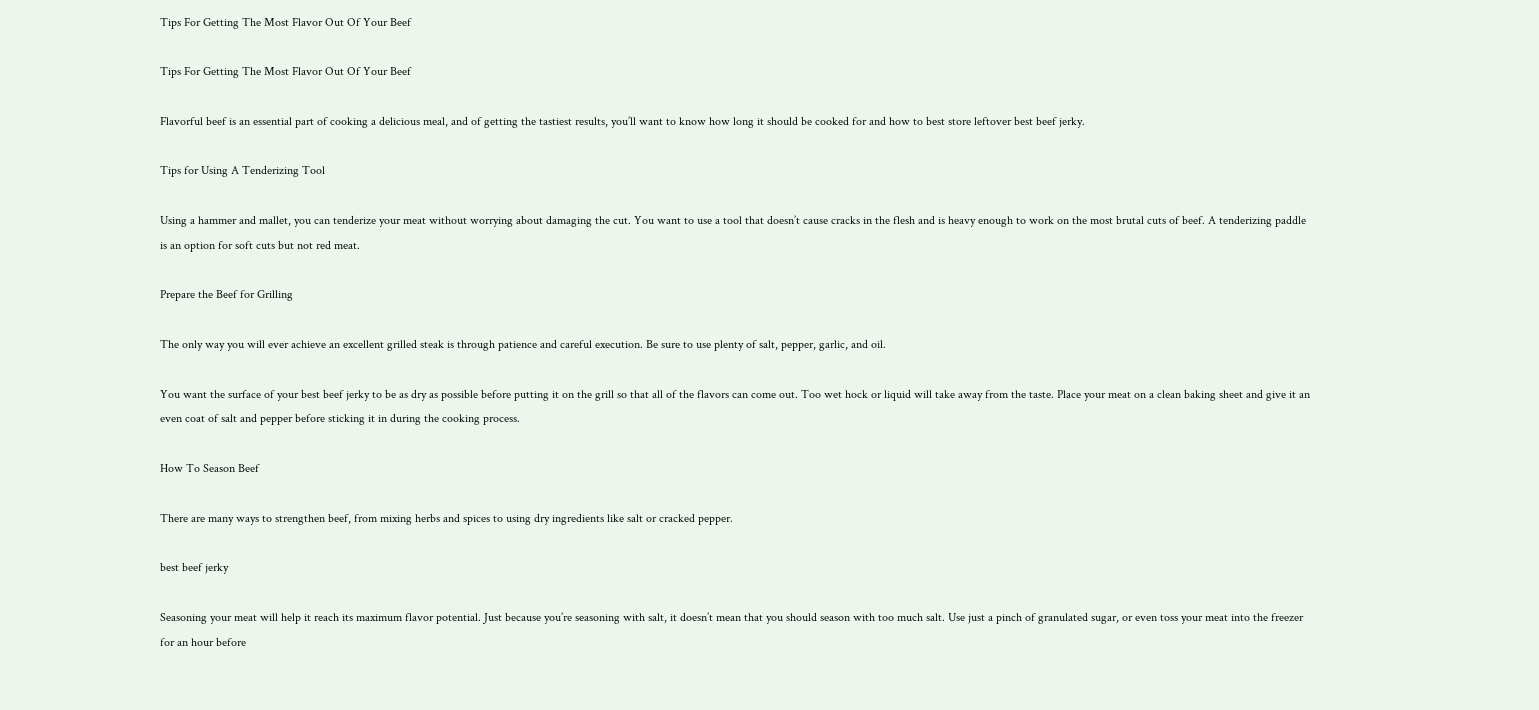Tips For Getting The Most Flavor Out Of Your Beef

Tips For Getting The Most Flavor Out Of Your Beef

Flavorful beef is an essential part of cooking a delicious meal, and of getting the tastiest results, you’ll want to know how long it should be cooked for and how to best store leftover best beef jerky.

Tips for Using A Tenderizing Tool

Using a hammer and mallet, you can tenderize your meat without worrying about damaging the cut. You want to use a tool that doesn’t cause cracks in the flesh and is heavy enough to work on the most brutal cuts of beef. A tenderizing paddle is an option for soft cuts but not red meat.

Prepare the Beef for Grilling

The only way you will ever achieve an excellent grilled steak is through patience and careful execution. Be sure to use plenty of salt, pepper, garlic, and oil.

You want the surface of your best beef jerky to be as dry as possible before putting it on the grill so that all of the flavors can come out. Too wet hock or liquid will take away from the taste. Place your meat on a clean baking sheet and give it an even coat of salt and pepper before sticking it in during the cooking process.

How To Season Beef

There are many ways to strengthen beef, from mixing herbs and spices to using dry ingredients like salt or cracked pepper.

best beef jerky

Seasoning your meat will help it reach its maximum flavor potential. Just because you’re seasoning with salt, it doesn’t mean that you should season with too much salt. Use just a pinch of granulated sugar, or even toss your meat into the freezer for an hour before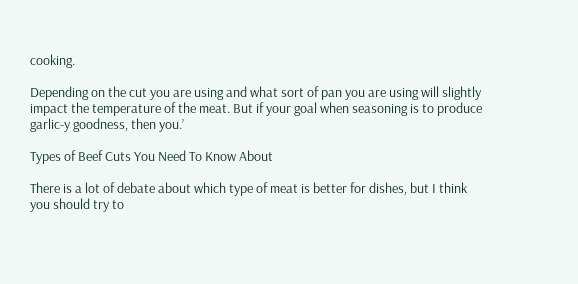cooking.

Depending on the cut you are using and what sort of pan you are using will slightly impact the temperature of the meat. But if your goal when seasoning is to produce garlic-y goodness, then you.’

Types of Beef Cuts You Need To Know About

There is a lot of debate about which type of meat is better for dishes, but I think you should try to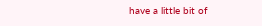have a little bit of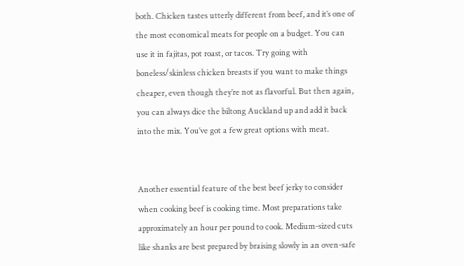both. Chicken tastes utterly different from beef, and it’s one of the most economical meats for people on a budget. You can use it in fajitas, pot roast, or tacos. Try going with boneless/skinless chicken breasts if you want to make things cheaper, even though they’re not as flavorful. But then again, you can always dice the biltong Auckland up and add it back into the mix. You’ve got a few great options with meat.


Another essential feature of the best beef jerky to consider when cooking beef is cooking time. Most preparations take approximately an hour per pound to cook. Medium-sized cuts like shanks are best prepared by braising slowly in an oven-safe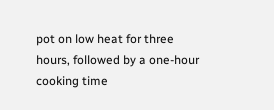pot on low heat for three hours, followed by a one-hour cooking time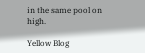in the same pool on high.

Yellow Blog